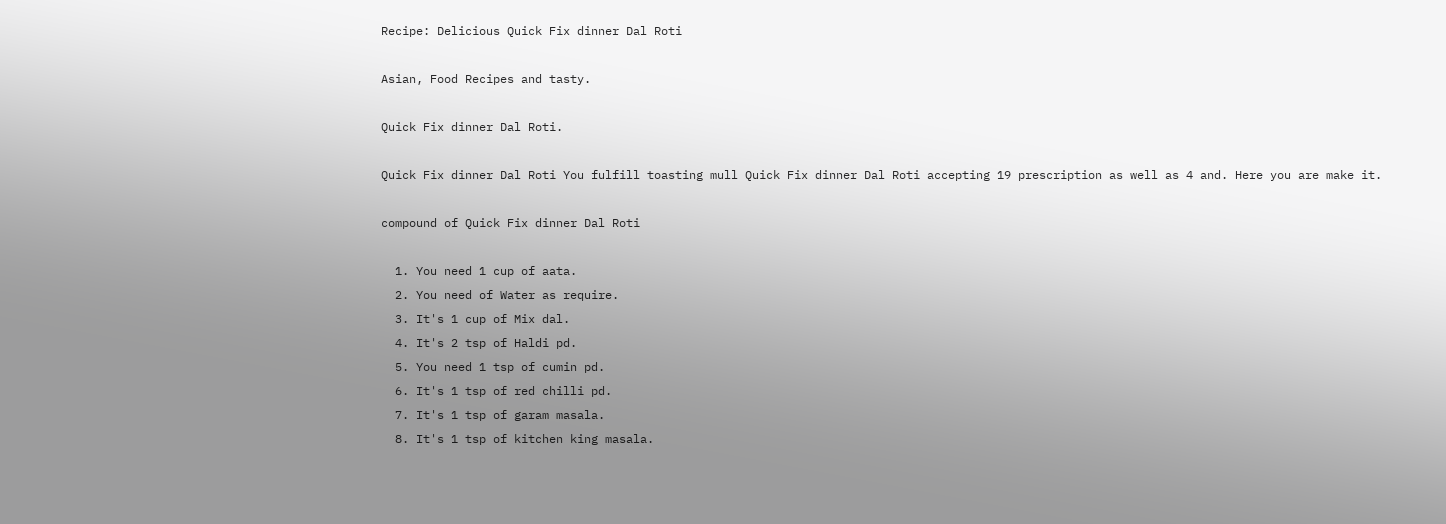Recipe: Delicious Quick Fix dinner Dal Roti

Asian, Food Recipes and tasty.

Quick Fix dinner Dal Roti.

Quick Fix dinner Dal Roti You fulfill toasting mull Quick Fix dinner Dal Roti accepting 19 prescription as well as 4 and. Here you are make it.

compound of Quick Fix dinner Dal Roti

  1. You need 1 cup of aata.
  2. You need of Water as require.
  3. It's 1 cup of Mix dal.
  4. It's 2 tsp of Haldi pd.
  5. You need 1 tsp of cumin pd.
  6. It's 1 tsp of red chilli pd.
  7. It's 1 tsp of garam masala.
  8. It's 1 tsp of kitchen king masala.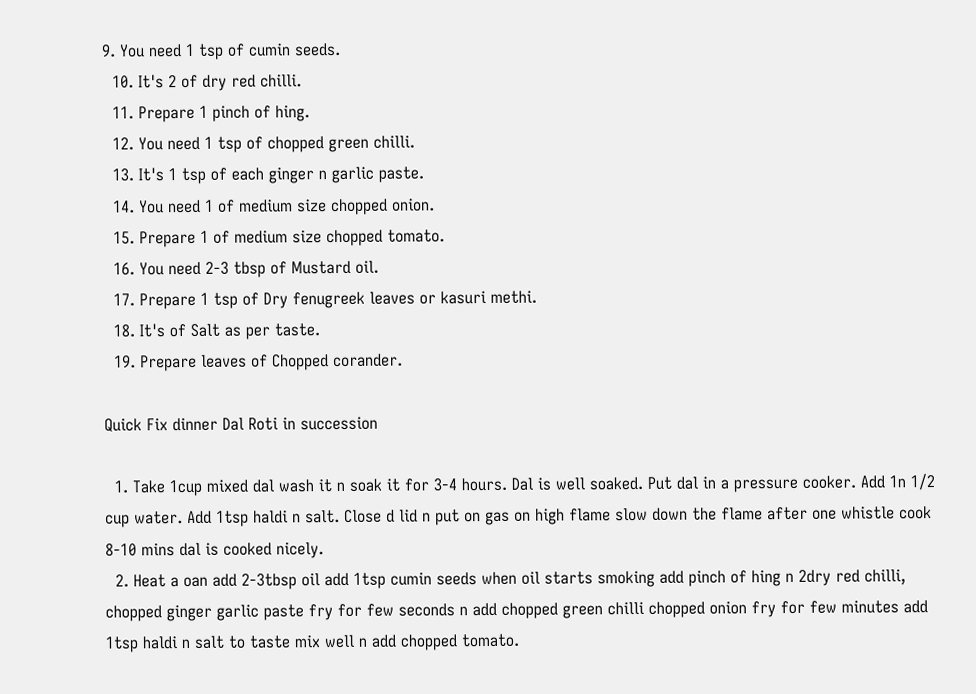9. You need 1 tsp of cumin seeds.
  10. It's 2 of dry red chilli.
  11. Prepare 1 pinch of hing.
  12. You need 1 tsp of chopped green chilli.
  13. It's 1 tsp of each ginger n garlic paste.
  14. You need 1 of medium size chopped onion.
  15. Prepare 1 of medium size chopped tomato.
  16. You need 2-3 tbsp of Mustard oil.
  17. Prepare 1 tsp of Dry fenugreek leaves or kasuri methi.
  18. It's of Salt as per taste.
  19. Prepare leaves of Chopped corander.

Quick Fix dinner Dal Roti in succession

  1. Take 1cup mixed dal wash it n soak it for 3-4 hours. Dal is well soaked. Put dal in a pressure cooker. Add 1n 1/2 cup water. Add 1tsp haldi n salt. Close d lid n put on gas on high flame slow down the flame after one whistle cook 8-10 mins dal is cooked nicely.
  2. Heat a oan add 2-3tbsp oil add 1tsp cumin seeds when oil starts smoking add pinch of hing n 2dry red chilli, chopped ginger garlic paste fry for few seconds n add chopped green chilli chopped onion fry for few minutes add 1tsp haldi n salt to taste mix well n add chopped tomato.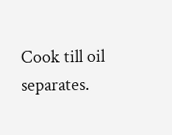Cook till oil separates.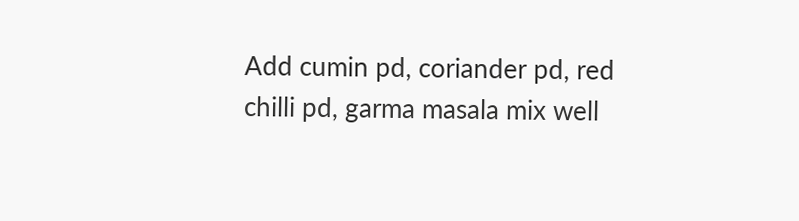Add cumin pd, coriander pd, red chilli pd, garma masala mix well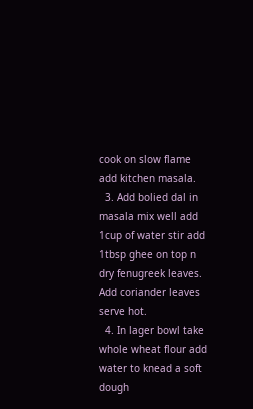cook on slow flame add kitchen masala.
  3. Add bolied dal in masala mix well add 1cup of water stir add 1tbsp ghee on top n dry fenugreek leaves. Add coriander leaves serve hot.
  4. In lager bowl take whole wheat flour add water to knead a soft dough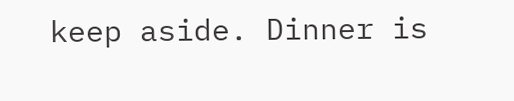keep aside. Dinner is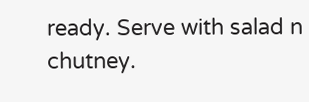ready. Serve with salad n chutney.